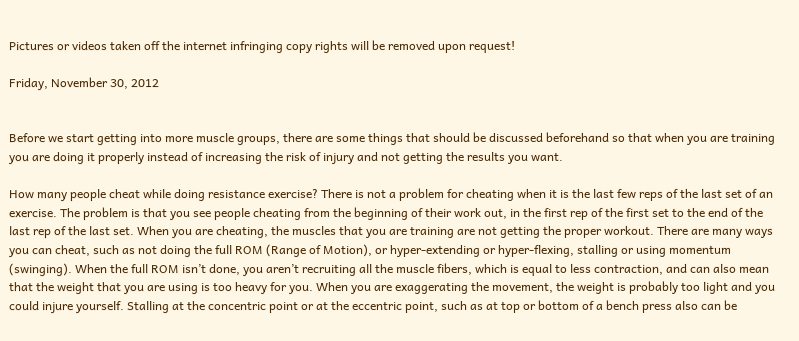Pictures or videos taken off the internet infringing copy rights will be removed upon request!

Friday, November 30, 2012


Before we start getting into more muscle groups, there are some things that should be discussed beforehand so that when you are training you are doing it properly instead of increasing the risk of injury and not getting the results you want.

How many people cheat while doing resistance exercise? There is not a problem for cheating when it is the last few reps of the last set of an exercise. The problem is that you see people cheating from the beginning of their work out, in the first rep of the first set to the end of the last rep of the last set. When you are cheating, the muscles that you are training are not getting the proper workout. There are many ways you can cheat, such as not doing the full ROM (Range of Motion), or hyper-extending or hyper-flexing, stalling or using momentum (swinging). When the full ROM isn’t done, you aren’t recruiting all the muscle fibers, which is equal to less contraction, and can also mean that the weight that you are using is too heavy for you. When you are exaggerating the movement, the weight is probably too light and you could injure yourself. Stalling at the concentric point or at the eccentric point, such as at top or bottom of a bench press also can be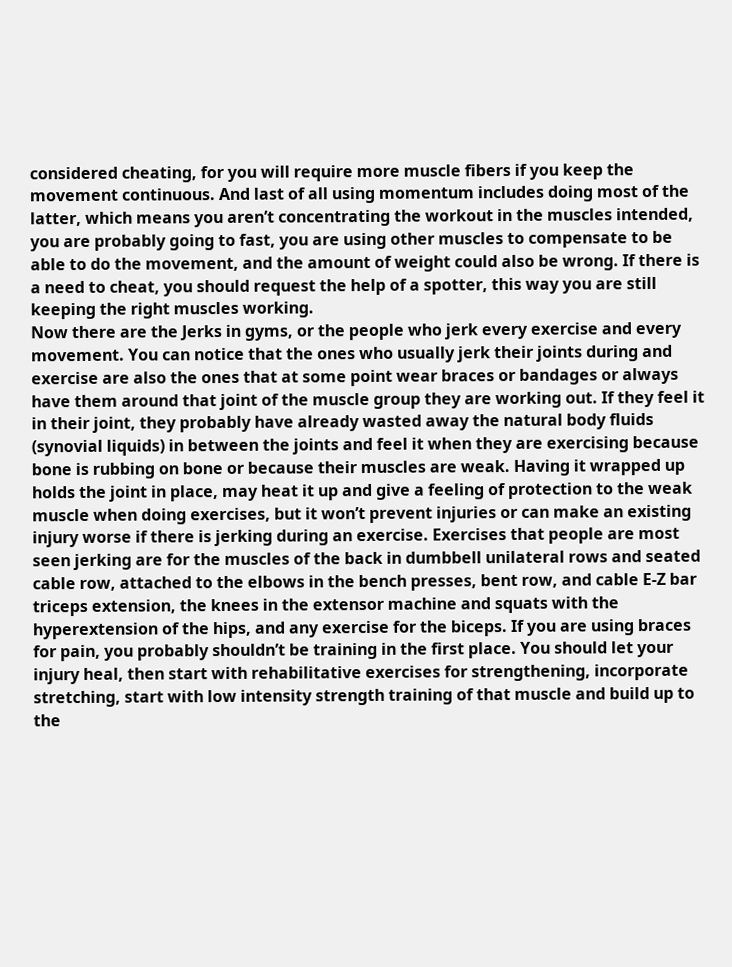considered cheating, for you will require more muscle fibers if you keep the movement continuous. And last of all using momentum includes doing most of the latter, which means you aren’t concentrating the workout in the muscles intended, you are probably going to fast, you are using other muscles to compensate to be able to do the movement, and the amount of weight could also be wrong. If there is a need to cheat, you should request the help of a spotter, this way you are still keeping the right muscles working.
Now there are the Jerks in gyms, or the people who jerk every exercise and every movement. You can notice that the ones who usually jerk their joints during and exercise are also the ones that at some point wear braces or bandages or always have them around that joint of the muscle group they are working out. If they feel it in their joint, they probably have already wasted away the natural body fluids (synovial liquids) in between the joints and feel it when they are exercising because bone is rubbing on bone or because their muscles are weak. Having it wrapped up holds the joint in place, may heat it up and give a feeling of protection to the weak muscle when doing exercises, but it won’t prevent injuries or can make an existing injury worse if there is jerking during an exercise. Exercises that people are most seen jerking are for the muscles of the back in dumbbell unilateral rows and seated cable row, attached to the elbows in the bench presses, bent row, and cable E-Z bar triceps extension, the knees in the extensor machine and squats with the hyperextension of the hips, and any exercise for the biceps. If you are using braces for pain, you probably shouldn’t be training in the first place. You should let your injury heal, then start with rehabilitative exercises for strengthening, incorporate stretching, start with low intensity strength training of that muscle and build up to the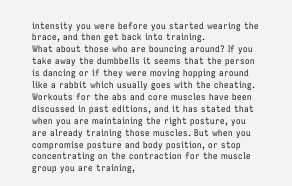intensity you were before you started wearing the brace, and then get back into training.
What about those who are bouncing around? If you take away the dumbbells it seems that the person is dancing or if they were moving hopping around like a rabbit which usually goes with the cheating. Workouts for the abs and core muscles have been discussed in past editions, and it has stated that when you are maintaining the right posture, you are already training those muscles. But when you compromise posture and body position, or stop concentrating on the contraction for the muscle group you are training,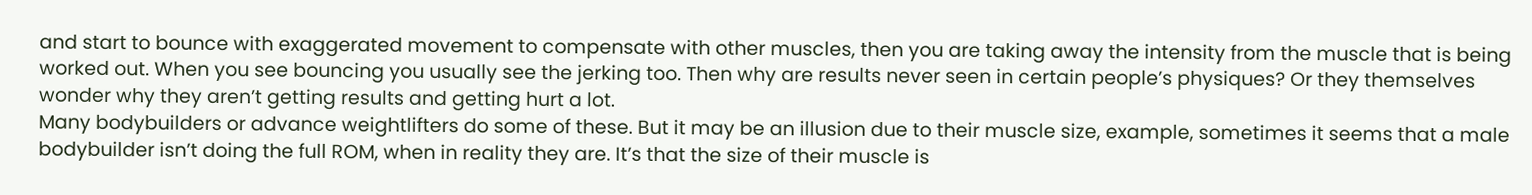and start to bounce with exaggerated movement to compensate with other muscles, then you are taking away the intensity from the muscle that is being worked out. When you see bouncing you usually see the jerking too. Then why are results never seen in certain people’s physiques? Or they themselves wonder why they aren’t getting results and getting hurt a lot.
Many bodybuilders or advance weightlifters do some of these. But it may be an illusion due to their muscle size, example, sometimes it seems that a male bodybuilder isn’t doing the full ROM, when in reality they are. It’s that the size of their muscle is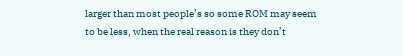larger than most people’s so some ROM may seem to be less, when the real reason is they don’t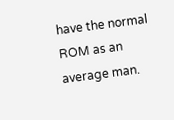have the normal ROM as an average man.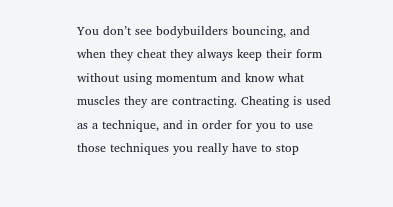You don’t see bodybuilders bouncing, and when they cheat they always keep their form without using momentum and know what muscles they are contracting. Cheating is used as a technique, and in order for you to use those techniques you really have to stop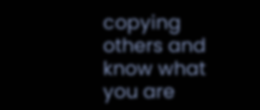copying others and know what you are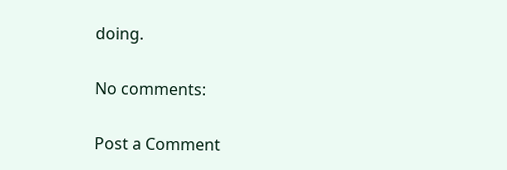doing.

No comments:

Post a Comment